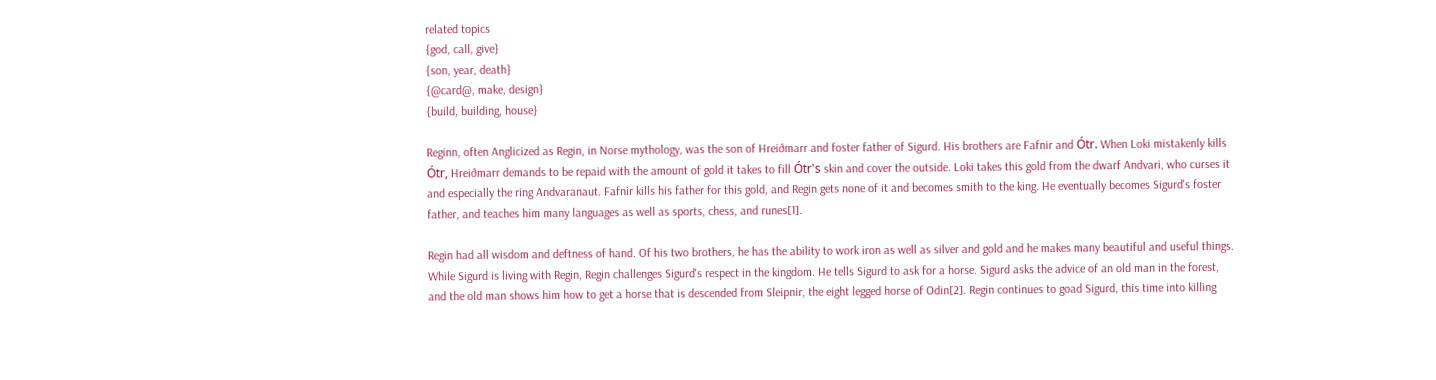related topics
{god, call, give}
{son, year, death}
{@card@, make, design}
{build, building, house}

Reginn, often Anglicized as Regin, in Norse mythology, was the son of Hreiðmarr and foster father of Sigurd. His brothers are Fafnir and Ótr. When Loki mistakenly kills Ótr, Hreiðmarr demands to be repaid with the amount of gold it takes to fill Ótr's skin and cover the outside. Loki takes this gold from the dwarf Andvari, who curses it and especially the ring Andvaranaut. Fafnir kills his father for this gold, and Regin gets none of it and becomes smith to the king. He eventually becomes Sigurd's foster father, and teaches him many languages as well as sports, chess, and runes[1].

Regin had all wisdom and deftness of hand. Of his two brothers, he has the ability to work iron as well as silver and gold and he makes many beautiful and useful things. While Sigurd is living with Regin, Regin challenges Sigurd's respect in the kingdom. He tells Sigurd to ask for a horse. Sigurd asks the advice of an old man in the forest, and the old man shows him how to get a horse that is descended from Sleipnir, the eight legged horse of Odin[2]. Regin continues to goad Sigurd, this time into killing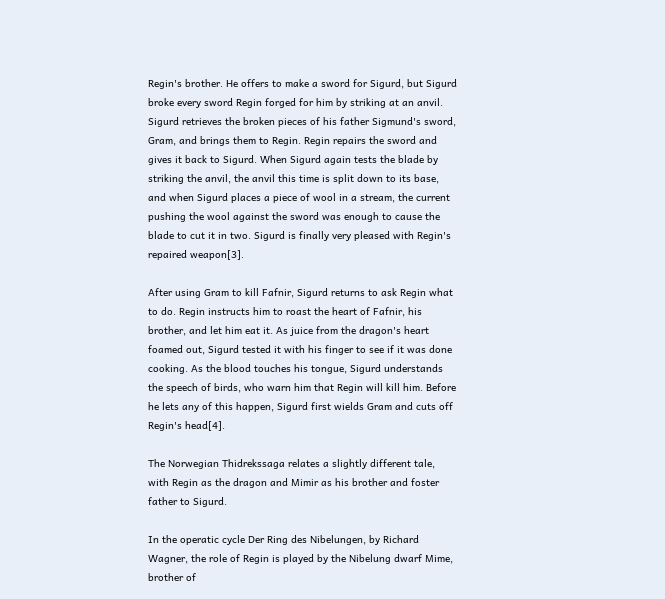Regin's brother. He offers to make a sword for Sigurd, but Sigurd broke every sword Regin forged for him by striking at an anvil. Sigurd retrieves the broken pieces of his father Sigmund's sword, Gram, and brings them to Regin. Regin repairs the sword and gives it back to Sigurd. When Sigurd again tests the blade by striking the anvil, the anvil this time is split down to its base, and when Sigurd places a piece of wool in a stream, the current pushing the wool against the sword was enough to cause the blade to cut it in two. Sigurd is finally very pleased with Regin's repaired weapon[3].

After using Gram to kill Fafnir, Sigurd returns to ask Regin what to do. Regin instructs him to roast the heart of Fafnir, his brother, and let him eat it. As juice from the dragon's heart foamed out, Sigurd tested it with his finger to see if it was done cooking. As the blood touches his tongue, Sigurd understands the speech of birds, who warn him that Regin will kill him. Before he lets any of this happen, Sigurd first wields Gram and cuts off Regin's head[4].

The Norwegian Thidrekssaga relates a slightly different tale, with Regin as the dragon and Mimir as his brother and foster father to Sigurd.

In the operatic cycle Der Ring des Nibelungen, by Richard Wagner, the role of Regin is played by the Nibelung dwarf Mime, brother of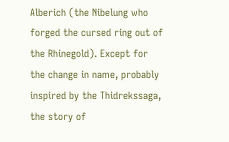Alberich (the Nibelung who forged the cursed ring out of the Rhinegold). Except for the change in name, probably inspired by the Thidrekssaga, the story of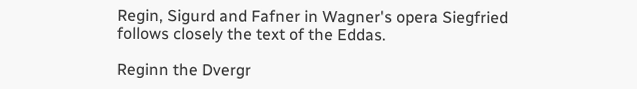Regin, Sigurd and Fafner in Wagner's opera Siegfried follows closely the text of the Eddas.

Reginn the Dvergr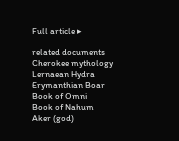Full article ▸

related documents
Cherokee mythology
Lernaean Hydra
Erymanthian Boar
Book of Omni
Book of Nahum
Aker (god)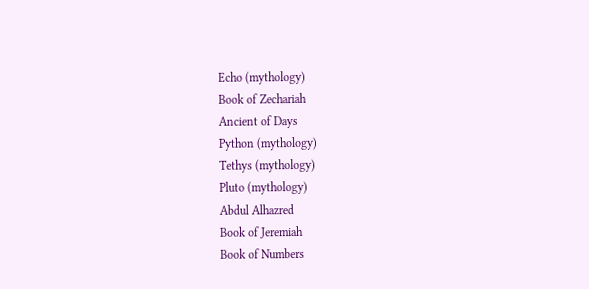Echo (mythology)
Book of Zechariah
Ancient of Days
Python (mythology)
Tethys (mythology)
Pluto (mythology)
Abdul Alhazred
Book of Jeremiah
Book of Numbers